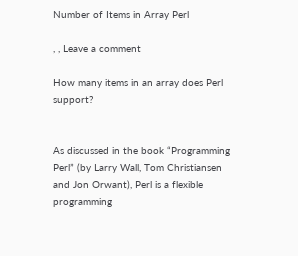Number of Items in Array Perl

, , Leave a comment

How many items in an array does Perl support?


As discussed in the book “Programming Perl” (by Larry Wall, Tom Christiansen and Jon Orwant), Perl is a flexible programming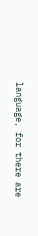language, for there are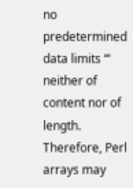no predetermined data limits ‘“ neither of content nor of length. Therefore, Perl arrays may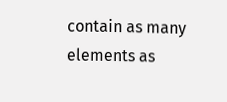contain as many elements as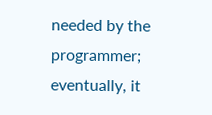needed by the programmer; eventually, it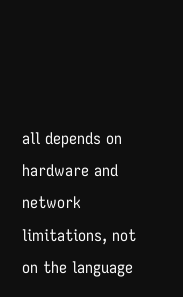all depends on hardware and network limitations, not on the language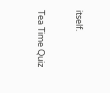itself.

Tea Time Quiz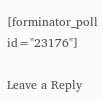[forminator_poll id="23176"]

Leave a Reply